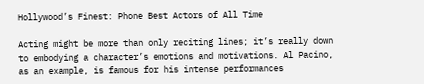Hollywood’s Finest: Phone Best Actors of All Time

Acting might be more than only reciting lines; it’s really down to embodying a character’s emotions and motivations. Al Pacino, as an example, is famous for his intense performances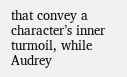that convey a character’s inner turmoil, while Audrey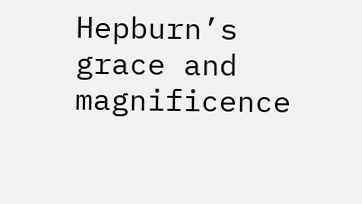Hepburn’s grace and magnificence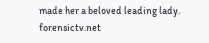made her a beloved leading lady. forensictv.net